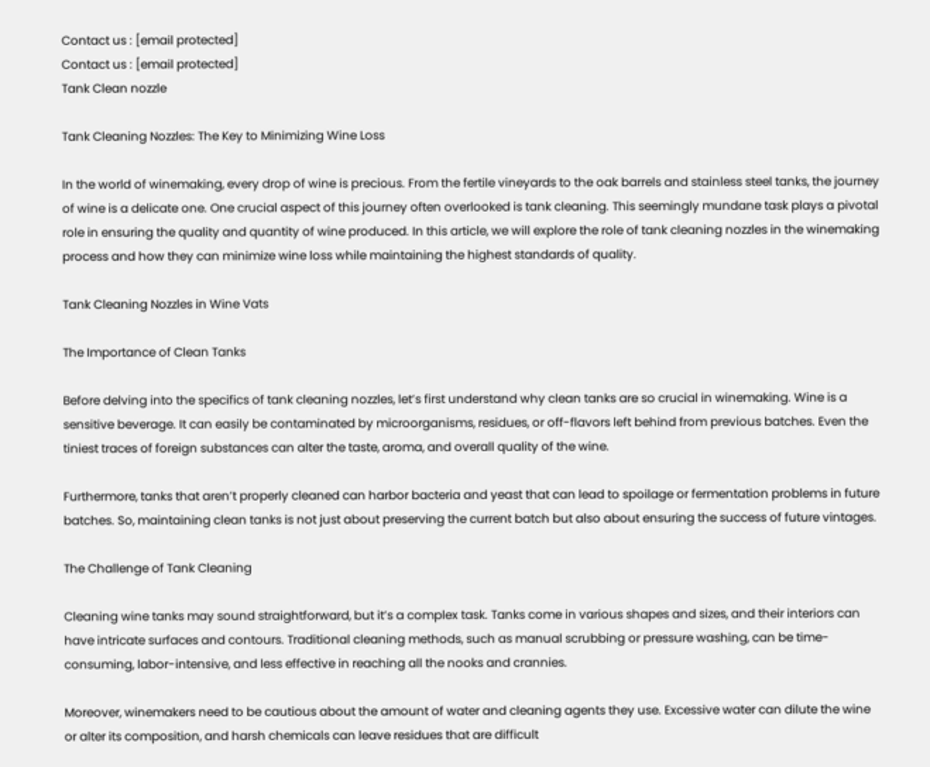Contact us : [email protected]
Contact us : [email protected]
Tank Clean nozzle

Tank Cleaning Nozzles: The Key to Minimizing Wine Loss

In the world of winemaking, every drop of wine is precious. From the fertile vineyards to the oak barrels and stainless steel tanks, the journey of wine is a delicate one. One crucial aspect of this journey often overlooked is tank cleaning. This seemingly mundane task plays a pivotal role in ensuring the quality and quantity of wine produced. In this article, we will explore the role of tank cleaning nozzles in the winemaking process and how they can minimize wine loss while maintaining the highest standards of quality.

Tank Cleaning Nozzles in Wine Vats

The Importance of Clean Tanks

Before delving into the specifics of tank cleaning nozzles, let’s first understand why clean tanks are so crucial in winemaking. Wine is a sensitive beverage. It can easily be contaminated by microorganisms, residues, or off-flavors left behind from previous batches. Even the tiniest traces of foreign substances can alter the taste, aroma, and overall quality of the wine.

Furthermore, tanks that aren’t properly cleaned can harbor bacteria and yeast that can lead to spoilage or fermentation problems in future batches. So, maintaining clean tanks is not just about preserving the current batch but also about ensuring the success of future vintages.

The Challenge of Tank Cleaning

Cleaning wine tanks may sound straightforward, but it’s a complex task. Tanks come in various shapes and sizes, and their interiors can have intricate surfaces and contours. Traditional cleaning methods, such as manual scrubbing or pressure washing, can be time-consuming, labor-intensive, and less effective in reaching all the nooks and crannies.

Moreover, winemakers need to be cautious about the amount of water and cleaning agents they use. Excessive water can dilute the wine or alter its composition, and harsh chemicals can leave residues that are difficult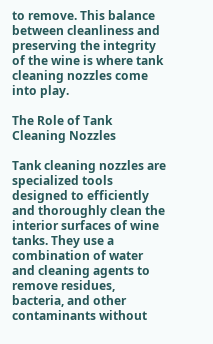to remove. This balance between cleanliness and preserving the integrity of the wine is where tank cleaning nozzles come into play.

The Role of Tank Cleaning Nozzles

Tank cleaning nozzles are specialized tools designed to efficiently and thoroughly clean the interior surfaces of wine tanks. They use a combination of water and cleaning agents to remove residues, bacteria, and other contaminants without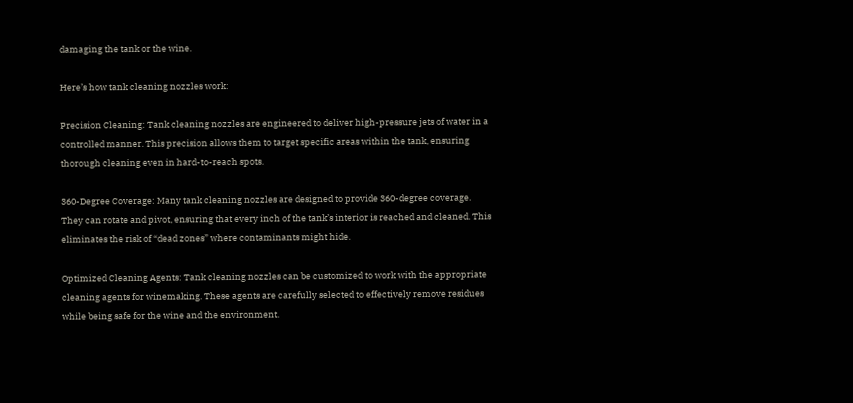damaging the tank or the wine.

Here’s how tank cleaning nozzles work:

Precision Cleaning: Tank cleaning nozzles are engineered to deliver high-pressure jets of water in a controlled manner. This precision allows them to target specific areas within the tank, ensuring thorough cleaning even in hard-to-reach spots.

360-Degree Coverage: Many tank cleaning nozzles are designed to provide 360-degree coverage. They can rotate and pivot, ensuring that every inch of the tank’s interior is reached and cleaned. This eliminates the risk of “dead zones” where contaminants might hide.

Optimized Cleaning Agents: Tank cleaning nozzles can be customized to work with the appropriate cleaning agents for winemaking. These agents are carefully selected to effectively remove residues while being safe for the wine and the environment.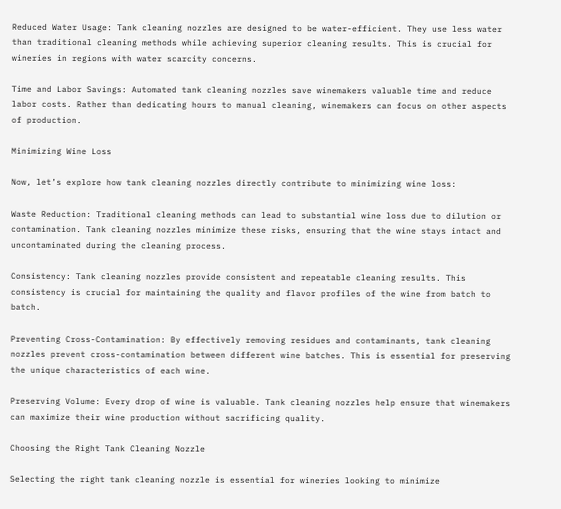Reduced Water Usage: Tank cleaning nozzles are designed to be water-efficient. They use less water than traditional cleaning methods while achieving superior cleaning results. This is crucial for wineries in regions with water scarcity concerns.

Time and Labor Savings: Automated tank cleaning nozzles save winemakers valuable time and reduce labor costs. Rather than dedicating hours to manual cleaning, winemakers can focus on other aspects of production.

Minimizing Wine Loss

Now, let’s explore how tank cleaning nozzles directly contribute to minimizing wine loss:

Waste Reduction: Traditional cleaning methods can lead to substantial wine loss due to dilution or contamination. Tank cleaning nozzles minimize these risks, ensuring that the wine stays intact and uncontaminated during the cleaning process.

Consistency: Tank cleaning nozzles provide consistent and repeatable cleaning results. This consistency is crucial for maintaining the quality and flavor profiles of the wine from batch to batch.

Preventing Cross-Contamination: By effectively removing residues and contaminants, tank cleaning nozzles prevent cross-contamination between different wine batches. This is essential for preserving the unique characteristics of each wine.

Preserving Volume: Every drop of wine is valuable. Tank cleaning nozzles help ensure that winemakers can maximize their wine production without sacrificing quality.

Choosing the Right Tank Cleaning Nozzle

Selecting the right tank cleaning nozzle is essential for wineries looking to minimize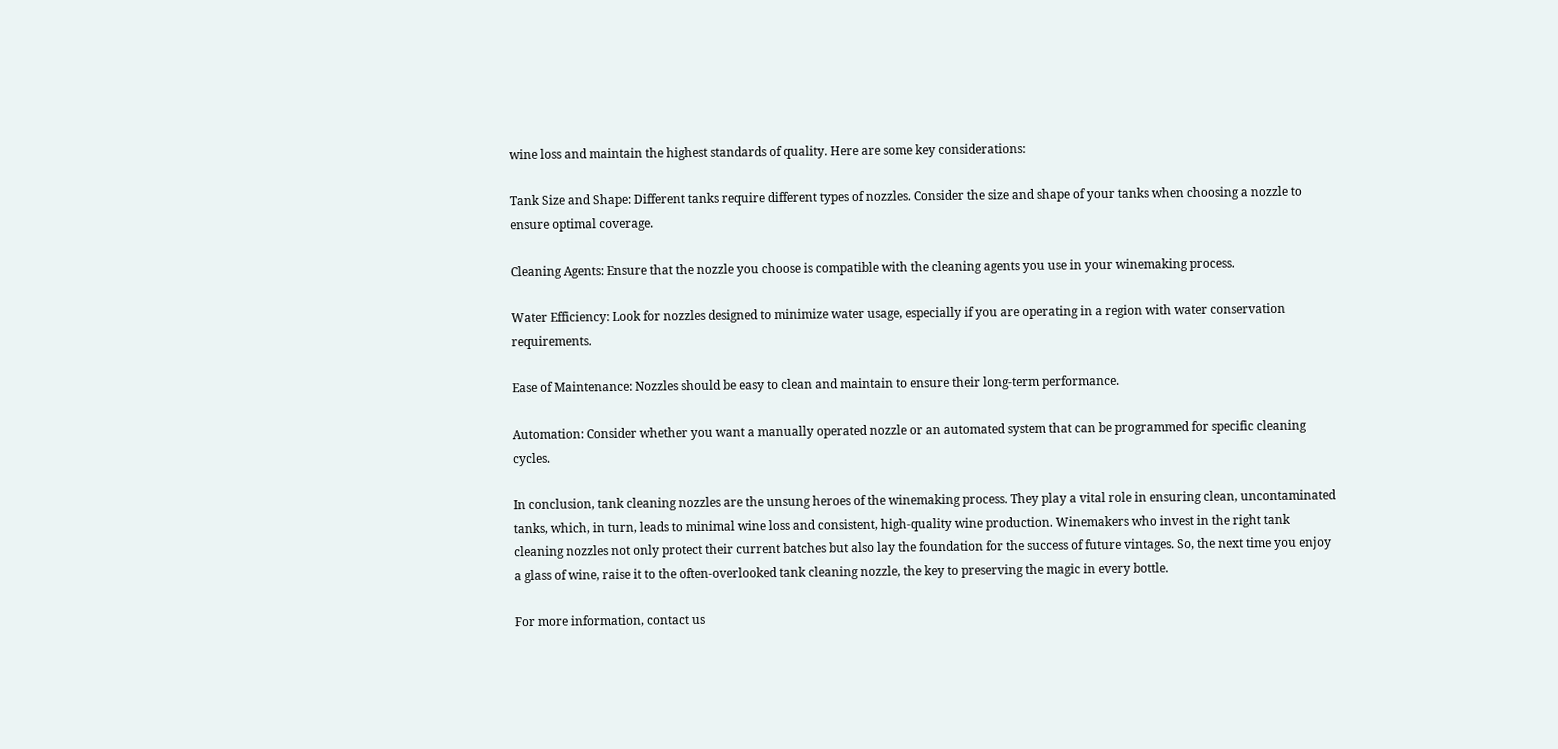wine loss and maintain the highest standards of quality. Here are some key considerations:

Tank Size and Shape: Different tanks require different types of nozzles. Consider the size and shape of your tanks when choosing a nozzle to ensure optimal coverage.

Cleaning Agents: Ensure that the nozzle you choose is compatible with the cleaning agents you use in your winemaking process.

Water Efficiency: Look for nozzles designed to minimize water usage, especially if you are operating in a region with water conservation requirements.

Ease of Maintenance: Nozzles should be easy to clean and maintain to ensure their long-term performance.

Automation: Consider whether you want a manually operated nozzle or an automated system that can be programmed for specific cleaning cycles.

In conclusion, tank cleaning nozzles are the unsung heroes of the winemaking process. They play a vital role in ensuring clean, uncontaminated tanks, which, in turn, leads to minimal wine loss and consistent, high-quality wine production. Winemakers who invest in the right tank cleaning nozzles not only protect their current batches but also lay the foundation for the success of future vintages. So, the next time you enjoy a glass of wine, raise it to the often-overlooked tank cleaning nozzle, the key to preserving the magic in every bottle.

For more information, contact us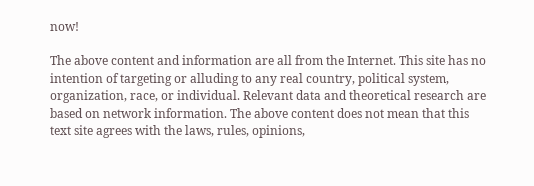now!

The above content and information are all from the Internet. This site has no intention of targeting or alluding to any real country, political system, organization, race, or individual. Relevant data and theoretical research are based on network information. The above content does not mean that this text site agrees with the laws, rules, opinions,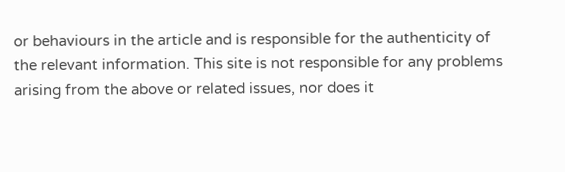or behaviours in the article and is responsible for the authenticity of the relevant information. This site is not responsible for any problems arising from the above or related issues, nor does it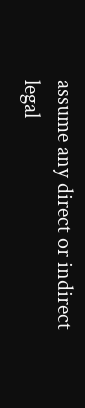assume any direct or indirect legal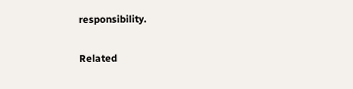responsibility.

Related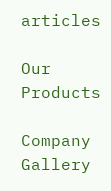articles

Our Products

Company Gallery